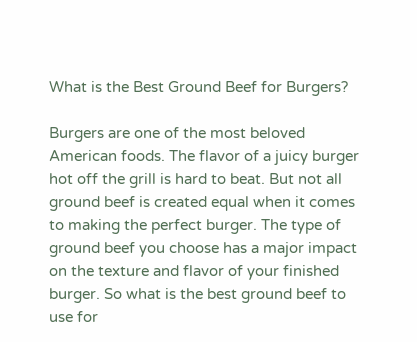What is the Best Ground Beef for Burgers?

Burgers are one of the most beloved American foods. The flavor of a juicy burger hot off the grill is hard to beat. But not all ground beef is created equal when it comes to making the perfect burger. The type of ground beef you choose has a major impact on the texture and flavor of your finished burger. So what is the best ground beef to use for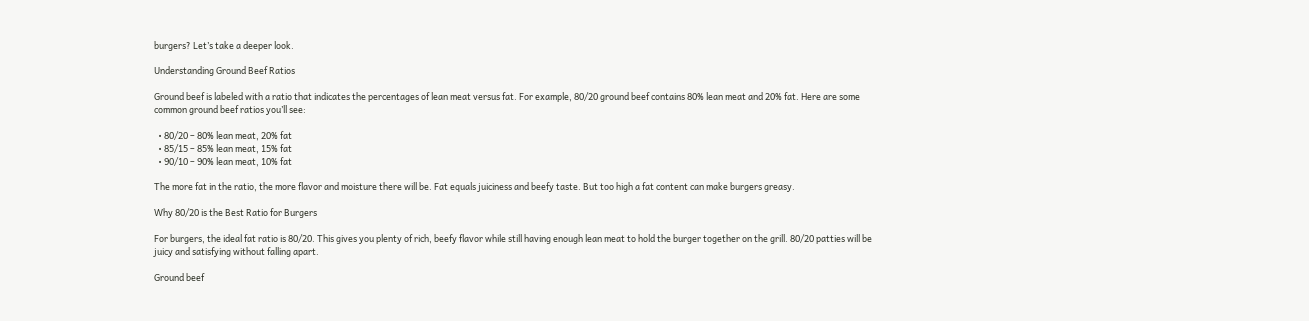burgers? Let’s take a deeper look.

Understanding Ground Beef Ratios

Ground beef is labeled with a ratio that indicates the percentages of lean meat versus fat. For example, 80/20 ground beef contains 80% lean meat and 20% fat. Here are some common ground beef ratios you’ll see:

  • 80/20 – 80% lean meat, 20% fat
  • 85/15 – 85% lean meat, 15% fat
  • 90/10 – 90% lean meat, 10% fat

The more fat in the ratio, the more flavor and moisture there will be. Fat equals juiciness and beefy taste. But too high a fat content can make burgers greasy.

Why 80/20 is the Best Ratio for Burgers

For burgers, the ideal fat ratio is 80/20. This gives you plenty of rich, beefy flavor while still having enough lean meat to hold the burger together on the grill. 80/20 patties will be juicy and satisfying without falling apart.

Ground beef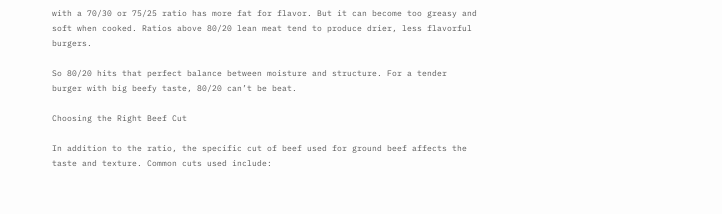with a 70/30 or 75/25 ratio has more fat for flavor. But it can become too greasy and soft when cooked. Ratios above 80/20 lean meat tend to produce drier, less flavorful burgers.

So 80/20 hits that perfect balance between moisture and structure. For a tender burger with big beefy taste, 80/20 can’t be beat.

Choosing the Right Beef Cut

In addition to the ratio, the specific cut of beef used for ground beef affects the taste and texture. Common cuts used include: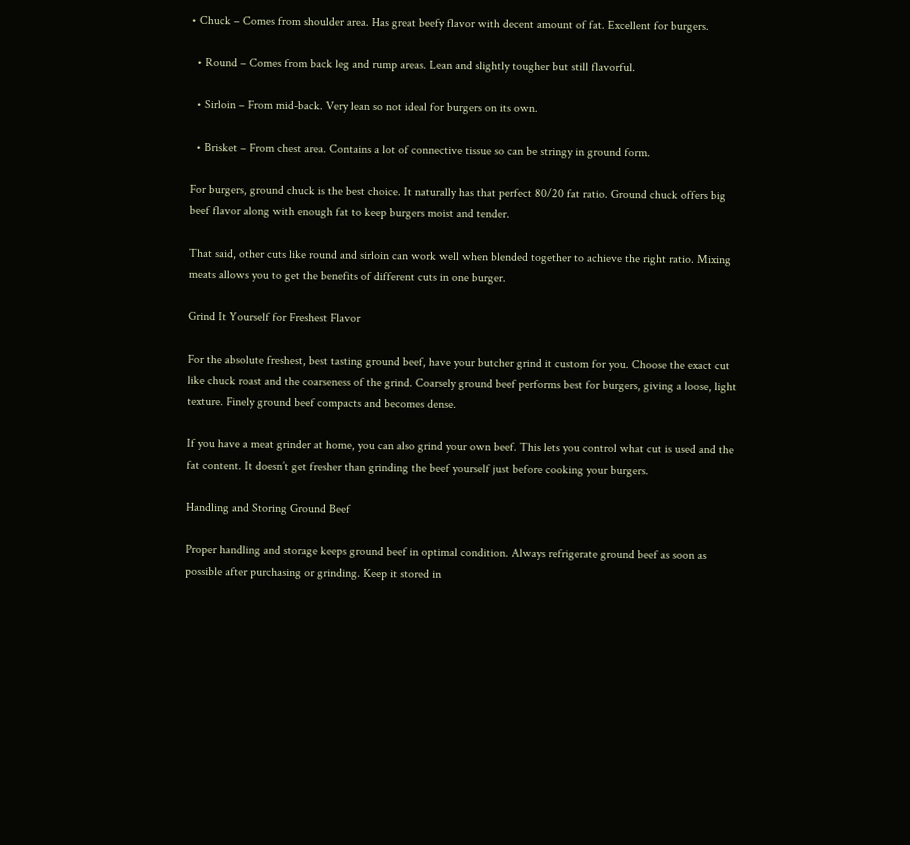• Chuck – Comes from shoulder area. Has great beefy flavor with decent amount of fat. Excellent for burgers.

  • Round – Comes from back leg and rump areas. Lean and slightly tougher but still flavorful.

  • Sirloin – From mid-back. Very lean so not ideal for burgers on its own.

  • Brisket – From chest area. Contains a lot of connective tissue so can be stringy in ground form.

For burgers, ground chuck is the best choice. It naturally has that perfect 80/20 fat ratio. Ground chuck offers big beef flavor along with enough fat to keep burgers moist and tender.

That said, other cuts like round and sirloin can work well when blended together to achieve the right ratio. Mixing meats allows you to get the benefits of different cuts in one burger.

Grind It Yourself for Freshest Flavor

For the absolute freshest, best tasting ground beef, have your butcher grind it custom for you. Choose the exact cut like chuck roast and the coarseness of the grind. Coarsely ground beef performs best for burgers, giving a loose, light texture. Finely ground beef compacts and becomes dense.

If you have a meat grinder at home, you can also grind your own beef. This lets you control what cut is used and the fat content. It doesn’t get fresher than grinding the beef yourself just before cooking your burgers.

Handling and Storing Ground Beef

Proper handling and storage keeps ground beef in optimal condition. Always refrigerate ground beef as soon as possible after purchasing or grinding. Keep it stored in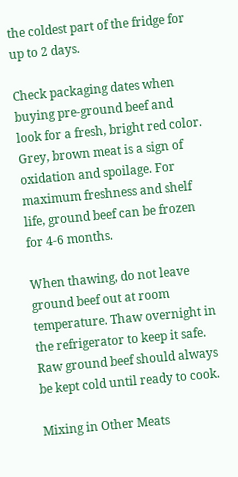the coldest part of the fridge for up to 2 days.

Check packaging dates when buying pre-ground beef and look for a fresh, bright red color. Grey, brown meat is a sign of oxidation and spoilage. For maximum freshness and shelf life, ground beef can be frozen for 4-6 months.

When thawing, do not leave ground beef out at room temperature. Thaw overnight in the refrigerator to keep it safe. Raw ground beef should always be kept cold until ready to cook.

Mixing in Other Meats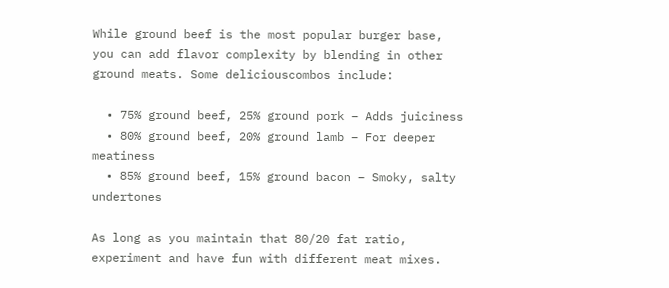While ground beef is the most popular burger base, you can add flavor complexity by blending in other ground meats. Some deliciouscombos include:

  • 75% ground beef, 25% ground pork – Adds juiciness
  • 80% ground beef, 20% ground lamb – For deeper meatiness
  • 85% ground beef, 15% ground bacon – Smoky, salty undertones

As long as you maintain that 80/20 fat ratio, experiment and have fun with different meat mixes.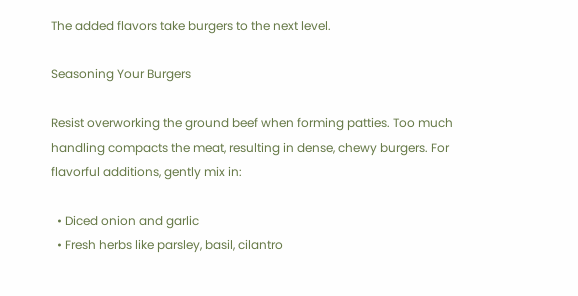The added flavors take burgers to the next level.

Seasoning Your Burgers

Resist overworking the ground beef when forming patties. Too much handling compacts the meat, resulting in dense, chewy burgers. For flavorful additions, gently mix in:

  • Diced onion and garlic
  • Fresh herbs like parsley, basil, cilantro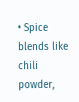• Spice blends like chili powder,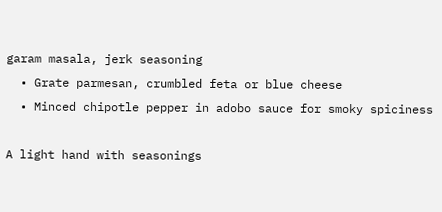garam masala, jerk seasoning
  • Grate parmesan, crumbled feta or blue cheese
  • Minced chipotle pepper in adobo sauce for smoky spiciness

A light hand with seasonings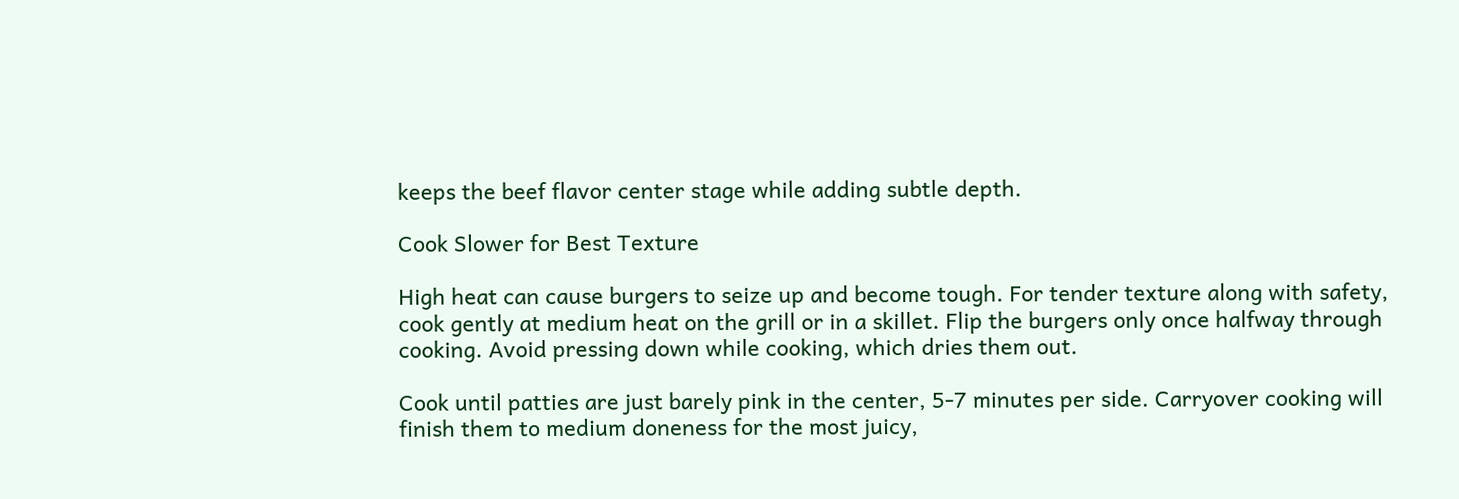keeps the beef flavor center stage while adding subtle depth.

Cook Slower for Best Texture

High heat can cause burgers to seize up and become tough. For tender texture along with safety, cook gently at medium heat on the grill or in a skillet. Flip the burgers only once halfway through cooking. Avoid pressing down while cooking, which dries them out.

Cook until patties are just barely pink in the center, 5-7 minutes per side. Carryover cooking will finish them to medium doneness for the most juicy,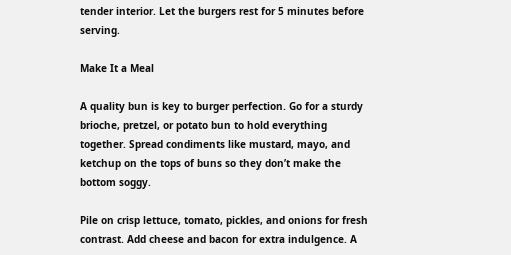tender interior. Let the burgers rest for 5 minutes before serving.

Make It a Meal

A quality bun is key to burger perfection. Go for a sturdy brioche, pretzel, or potato bun to hold everything together. Spread condiments like mustard, mayo, and ketchup on the tops of buns so they don’t make the bottom soggy.

Pile on crisp lettuce, tomato, pickles, and onions for fresh contrast. Add cheese and bacon for extra indulgence. A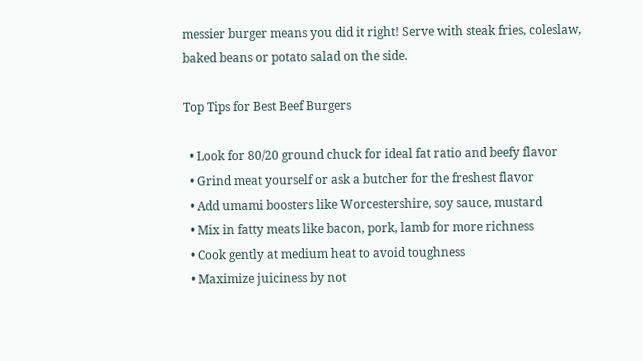messier burger means you did it right! Serve with steak fries, coleslaw, baked beans or potato salad on the side.

Top Tips for Best Beef Burgers

  • Look for 80/20 ground chuck for ideal fat ratio and beefy flavor
  • Grind meat yourself or ask a butcher for the freshest flavor
  • Add umami boosters like Worcestershire, soy sauce, mustard
  • Mix in fatty meats like bacon, pork, lamb for more richness
  • Cook gently at medium heat to avoid toughness
  • Maximize juiciness by not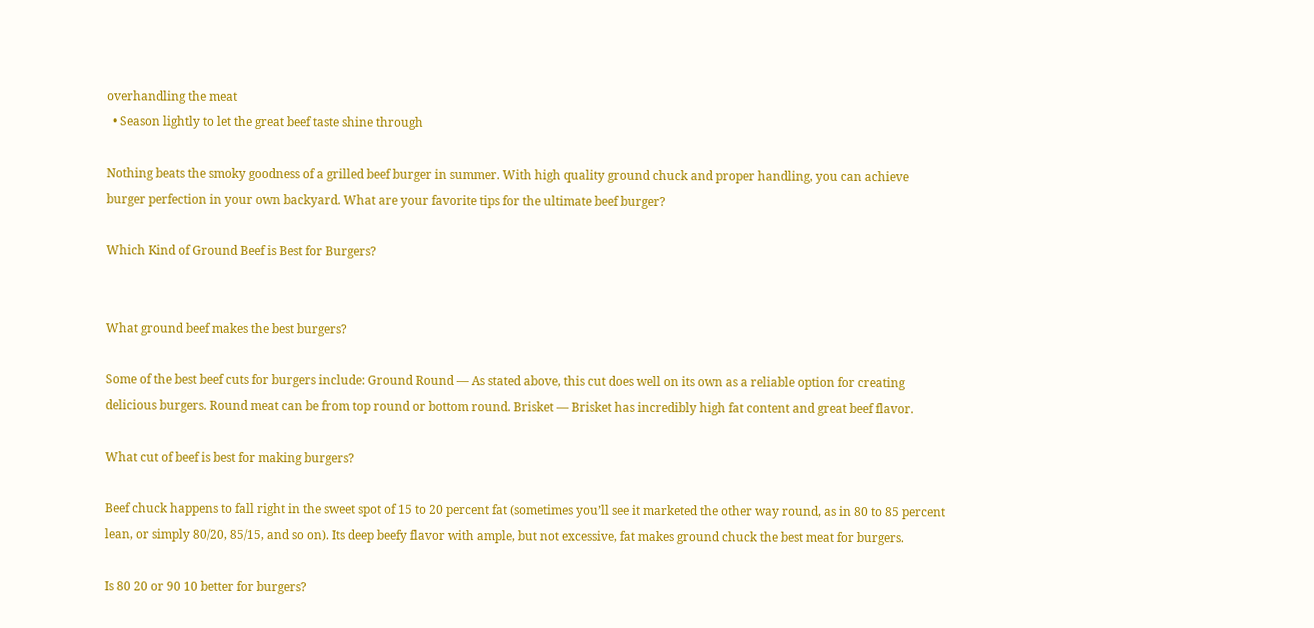overhandling the meat
  • Season lightly to let the great beef taste shine through

Nothing beats the smoky goodness of a grilled beef burger in summer. With high quality ground chuck and proper handling, you can achieve burger perfection in your own backyard. What are your favorite tips for the ultimate beef burger?

Which Kind of Ground Beef is Best for Burgers?


What ground beef makes the best burgers?

Some of the best beef cuts for burgers include: Ground Round — As stated above, this cut does well on its own as a reliable option for creating delicious burgers. Round meat can be from top round or bottom round. Brisket — Brisket has incredibly high fat content and great beef flavor.

What cut of beef is best for making burgers?

Beef chuck happens to fall right in the sweet spot of 15 to 20 percent fat (sometimes you’ll see it marketed the other way round, as in 80 to 85 percent lean, or simply 80/20, 85/15, and so on). Its deep beefy flavor with ample, but not excessive, fat makes ground chuck the best meat for burgers.

Is 80 20 or 90 10 better for burgers?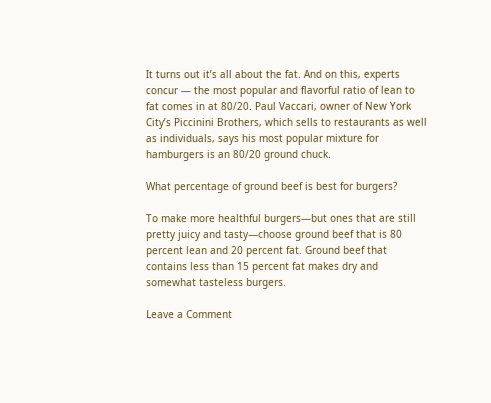It turns out it’s all about the fat. And on this, experts concur — the most popular and flavorful ratio of lean to fat comes in at 80/20. Paul Vaccari, owner of New York City’s Piccinini Brothers, which sells to restaurants as well as individuals, says his most popular mixture for hamburgers is an 80/20 ground chuck.

What percentage of ground beef is best for burgers?

To make more healthful burgers—but ones that are still pretty juicy and tasty—choose ground beef that is 80 percent lean and 20 percent fat. Ground beef that contains less than 15 percent fat makes dry and somewhat tasteless burgers.

Leave a Comment